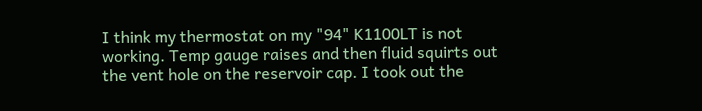I think my thermostat on my "94" K1100LT is not working. Temp gauge raises and then fluid squirts out the vent hole on the reservoir cap. I took out the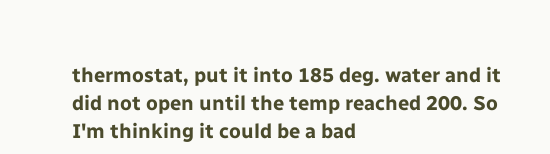thermostat, put it into 185 deg. water and it did not open until the temp reached 200. So I'm thinking it could be a bad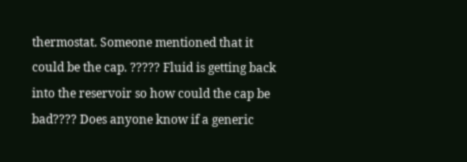thermostat. Someone mentioned that it could be the cap. ????? Fluid is getting back into the reservoir so how could the cap be bad???? Does anyone know if a generic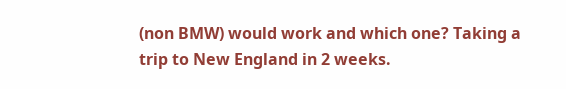(non BMW) would work and which one? Taking a trip to New England in 2 weeks.